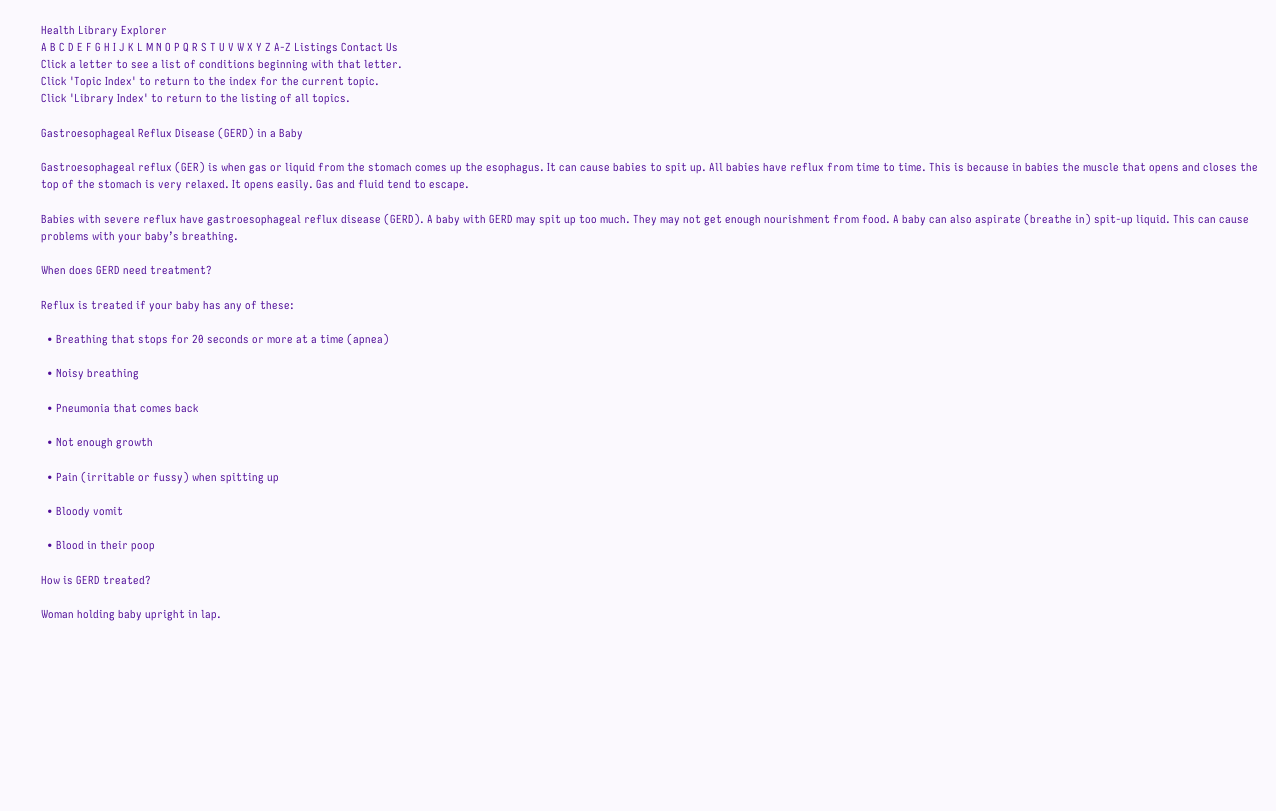Health Library Explorer
A B C D E F G H I J K L M N O P Q R S T U V W X Y Z A-Z Listings Contact Us
Click a letter to see a list of conditions beginning with that letter.
Click 'Topic Index' to return to the index for the current topic.
Click 'Library Index' to return to the listing of all topics.

Gastroesophageal Reflux Disease (GERD) in a Baby

Gastroesophageal reflux (GER) is when gas or liquid from the stomach comes up the esophagus. It can cause babies to spit up. All babies have reflux from time to time. This is because in babies the muscle that opens and closes the top of the stomach is very relaxed. It opens easily. Gas and fluid tend to escape.

Babies with severe reflux have gastroesophageal reflux disease (GERD). A baby with GERD may spit up too much. They may not get enough nourishment from food. A baby can also aspirate (breathe in) spit-up liquid. This can cause problems with your baby’s breathing.

When does GERD need treatment?

Reflux is treated if your baby has any of these:

  • Breathing that stops for 20 seconds or more at a time (apnea)

  • Noisy breathing

  • Pneumonia that comes back

  • Not enough growth

  • Pain (irritable or fussy) when spitting up

  • Bloody vomit

  • Blood in their poop

How is GERD treated?

Woman holding baby upright in lap.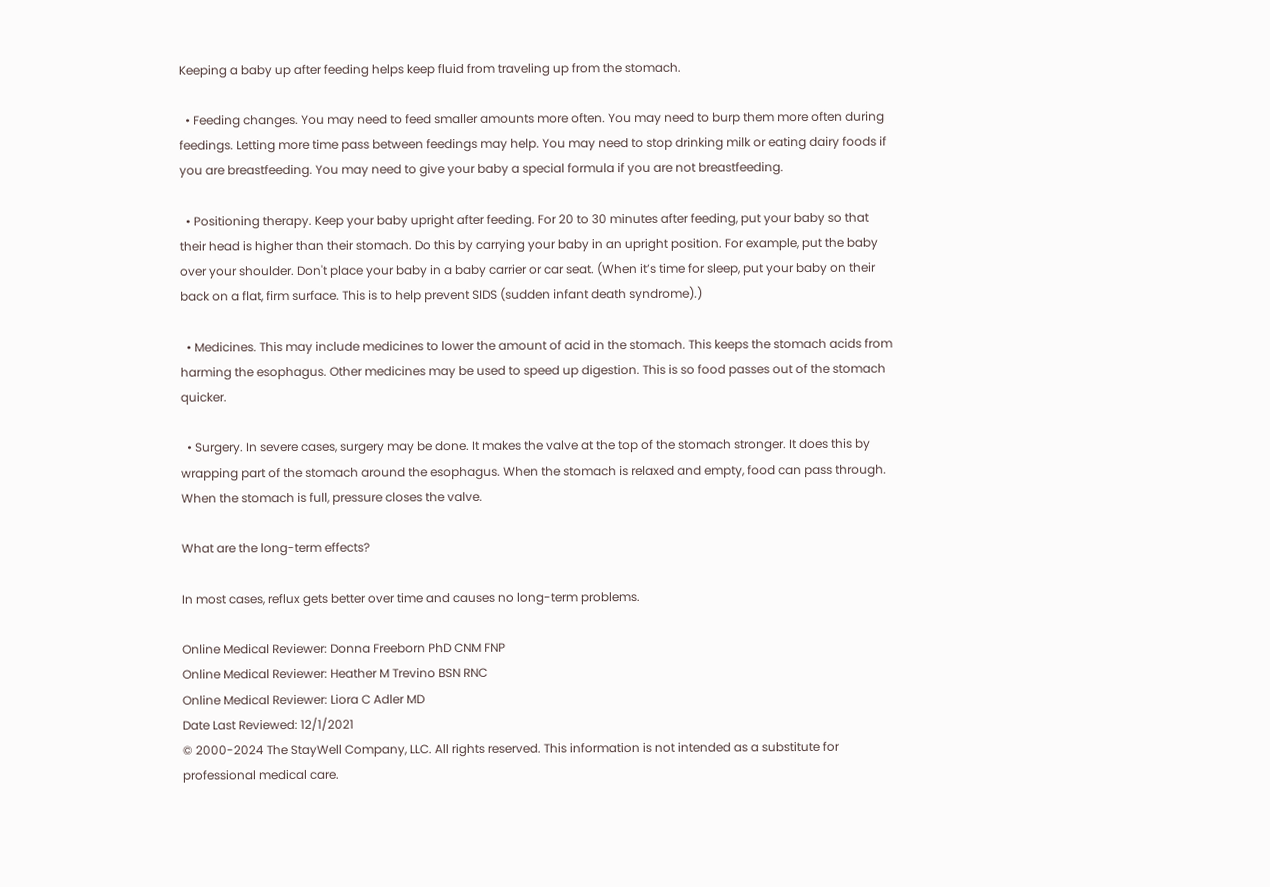Keeping a baby up after feeding helps keep fluid from traveling up from the stomach.

  • Feeding changes. You may need to feed smaller amounts more often. You may need to burp them more often during feedings. Letting more time pass between feedings may help. You may need to stop drinking milk or eating dairy foods if you are breastfeeding. You may need to give your baby a special formula if you are not breastfeeding.

  • Positioning therapy. Keep your baby upright after feeding. For 20 to 30 minutes after feeding, put your baby so that their head is higher than their stomach. Do this by carrying your baby in an upright position. For example, put the baby over your shoulder. Don't place your baby in a baby carrier or car seat. (When it’s time for sleep, put your baby on their back on a flat, firm surface. This is to help prevent SIDS (sudden infant death syndrome).)

  • Medicines. This may include medicines to lower the amount of acid in the stomach. This keeps the stomach acids from harming the esophagus. Other medicines may be used to speed up digestion. This is so food passes out of the stomach quicker.

  • Surgery. In severe cases, surgery may be done. It makes the valve at the top of the stomach stronger. It does this by wrapping part of the stomach around the esophagus. When the stomach is relaxed and empty, food can pass through. When the stomach is full, pressure closes the valve.

What are the long-term effects?

In most cases, reflux gets better over time and causes no long-term problems.

Online Medical Reviewer: Donna Freeborn PhD CNM FNP
Online Medical Reviewer: Heather M Trevino BSN RNC
Online Medical Reviewer: Liora C Adler MD
Date Last Reviewed: 12/1/2021
© 2000-2024 The StayWell Company, LLC. All rights reserved. This information is not intended as a substitute for professional medical care.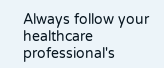Always follow your healthcare professional's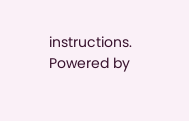instructions.
Powered by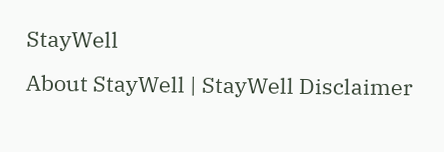StayWell
About StayWell | StayWell Disclaimer